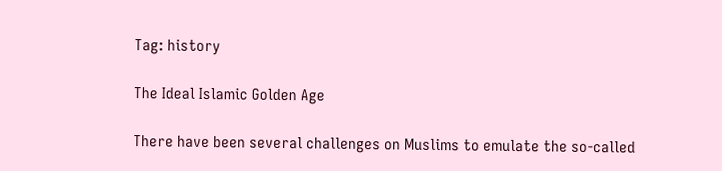Tag: history

The Ideal Islamic Golden Age

There have been several challenges on Muslims to emulate the so-called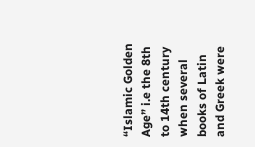“Islamic Golden Age” i.e the 8th to 14th century when several books of Latin and Greek were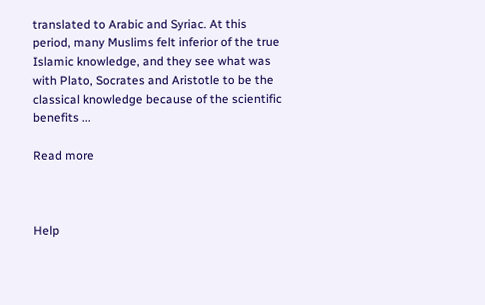translated to Arabic and Syriac. At this period, many Muslims felt inferior of the true Islamic knowledge, and they see what was with Plato, Socrates and Aristotle to be the classical knowledge because of the scientific benefits ...

Read more



Help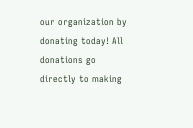our organization by donating today! All donations go directly to making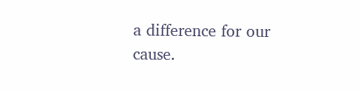a difference for our cause.